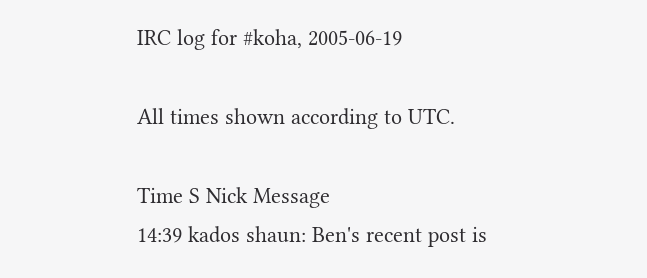IRC log for #koha, 2005-06-19

All times shown according to UTC.

Time S Nick Message
14:39 kados shaun: Ben's recent post is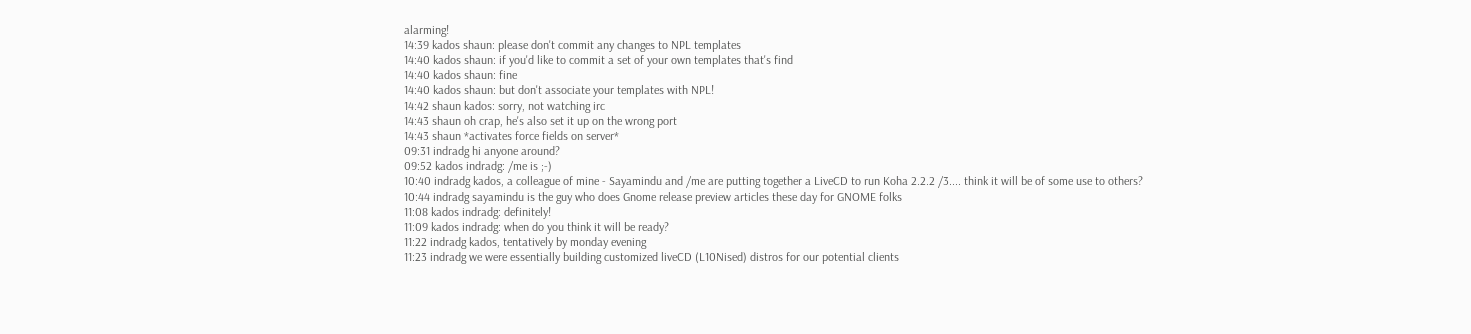alarming!
14:39 kados shaun: please don't commit any changes to NPL templates
14:40 kados shaun: if you'd like to commit a set of your own templates that's find
14:40 kados shaun: fine
14:40 kados shaun: but don't associate your templates with NPL!
14:42 shaun kados: sorry, not watching irc
14:43 shaun oh crap, he's also set it up on the wrong port
14:43 shaun *activates force fields on server*
09:31 indradg hi anyone around?
09:52 kados indradg: /me is ;-)
10:40 indradg kados, a colleague of mine - Sayamindu and /me are putting together a LiveCD to run Koha 2.2.2 /3.... think it will be of some use to others?
10:44 indradg sayamindu is the guy who does Gnome release preview articles these day for GNOME folks
11:08 kados indradg: definitely!
11:09 kados indradg: when do you think it will be ready?
11:22 indradg kados, tentatively by monday evening
11:23 indradg we were essentially building customized liveCD (L10Nised) distros for our potential clients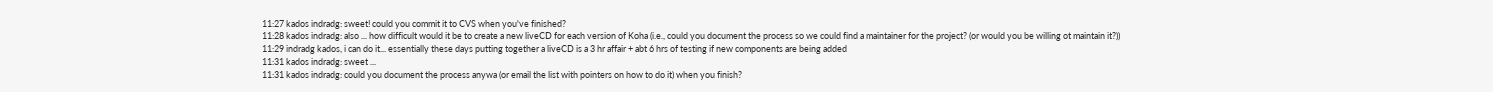11:27 kados indradg: sweet! could you commit it to CVS when you've finished?
11:28 kados indradg: also ... how difficult would it be to create a new liveCD for each version of Koha (i.e., could you document the process so we could find a maintainer for the project? (or would you be willing ot maintain it?))
11:29 indradg kados, i can do it... essentially these days putting together a liveCD is a 3 hr affair + abt 6 hrs of testing if new components are being added
11:31 kados indradg: sweet ...
11:31 kados indradg: could you document the process anywa (or email the list with pointers on how to do it) when you finish?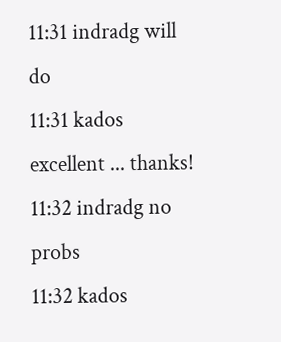11:31 indradg will do
11:31 kados excellent ... thanks!
11:32 indradg no probs
11:32 kados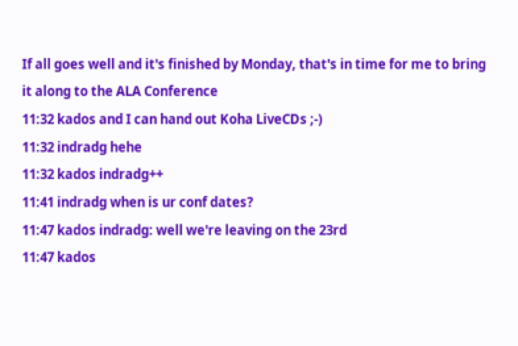If all goes well and it's finished by Monday, that's in time for me to bring it along to the ALA Conference
11:32 kados and I can hand out Koha LiveCDs ;-)
11:32 indradg hehe
11:32 kados indradg++
11:41 indradg when is ur conf dates?
11:47 kados indradg: well we're leaving on the 23rd
11:47 kados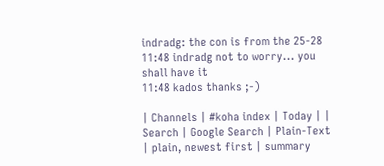indradg: the con is from the 25-28
11:48 indradg not to worry... you shall have it
11:48 kados thanks ;-)

| Channels | #koha index | Today | | Search | Google Search | Plain-Text | plain, newest first | summary